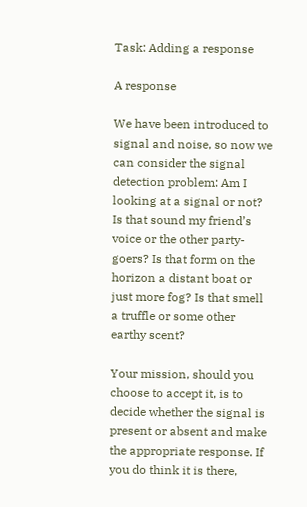Task: Adding a response

A response

We have been introduced to signal and noise, so now we can consider the signal detection problem: Am I looking at a signal or not? Is that sound my friend’s voice or the other party-goers? Is that form on the horizon a distant boat or just more fog? Is that smell a truffle or some other earthy scent?

Your mission, should you choose to accept it, is to decide whether the signal is present or absent and make the appropriate response. If you do think it is there,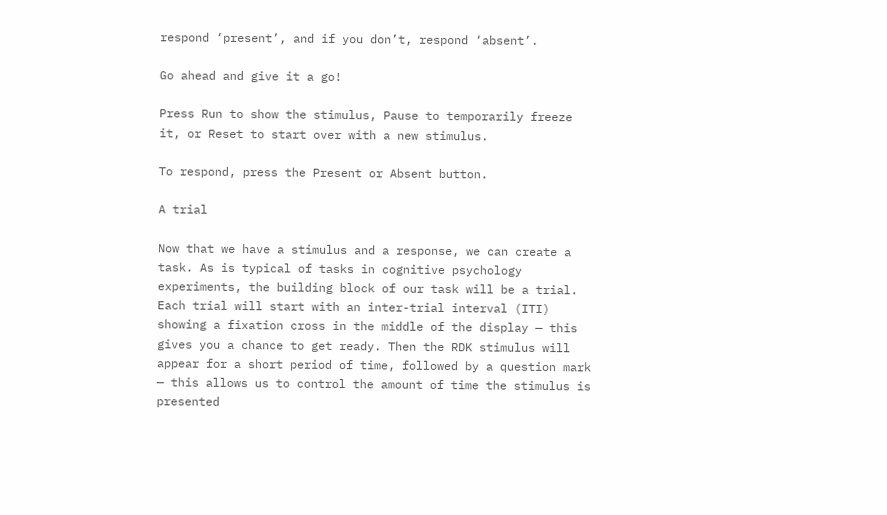respond ‘present’, and if you don’t, respond ‘absent’.

Go ahead and give it a go!

Press Run to show the stimulus, Pause to temporarily freeze it, or Reset to start over with a new stimulus.

To respond, press the Present or Absent button.

A trial

Now that we have a stimulus and a response, we can create a task. As is typical of tasks in cognitive psychology experiments, the building block of our task will be a trial. Each trial will start with an inter-trial interval (ITI) showing a fixation cross in the middle of the display — this gives you a chance to get ready. Then the RDK stimulus will appear for a short period of time, followed by a question mark — this allows us to control the amount of time the stimulus is presented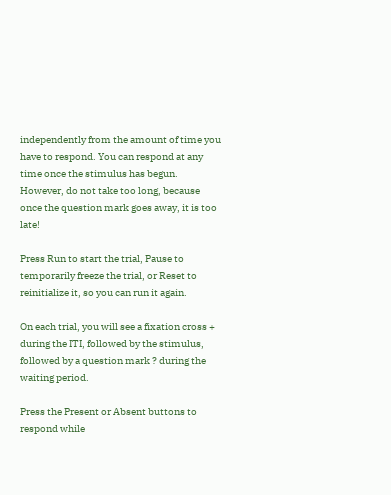independently from the amount of time you have to respond. You can respond at any time once the stimulus has begun. However, do not take too long, because once the question mark goes away, it is too late!

Press Run to start the trial, Pause to temporarily freeze the trial, or Reset to reinitialize it, so you can run it again.

On each trial, you will see a fixation cross + during the ITI, followed by the stimulus, followed by a question mark ? during the waiting period.

Press the Present or Absent buttons to respond while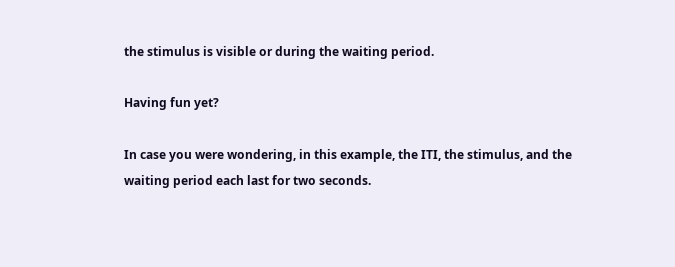the stimulus is visible or during the waiting period.

Having fun yet?

In case you were wondering, in this example, the ITI, the stimulus, and the waiting period each last for two seconds.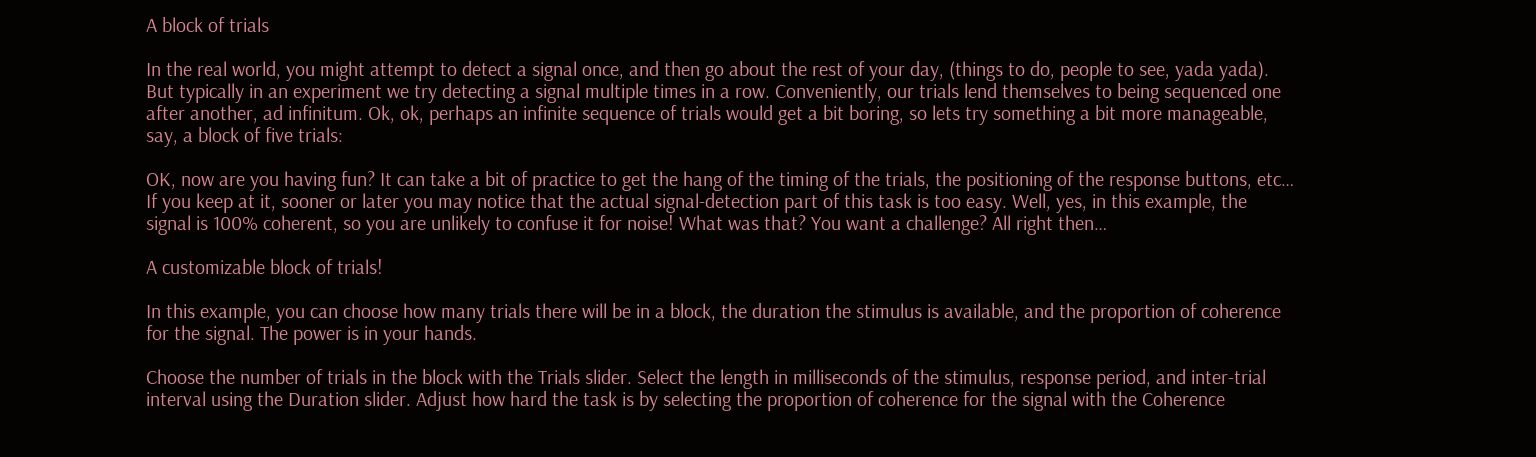A block of trials

In the real world, you might attempt to detect a signal once, and then go about the rest of your day, (things to do, people to see, yada yada). But typically in an experiment we try detecting a signal multiple times in a row. Conveniently, our trials lend themselves to being sequenced one after another, ad infinitum. Ok, ok, perhaps an infinite sequence of trials would get a bit boring, so lets try something a bit more manageable, say, a block of five trials:

OK, now are you having fun? It can take a bit of practice to get the hang of the timing of the trials, the positioning of the response buttons, etc… If you keep at it, sooner or later you may notice that the actual signal-detection part of this task is too easy. Well, yes, in this example, the signal is 100% coherent, so you are unlikely to confuse it for noise! What was that? You want a challenge? All right then…

A customizable block of trials!

In this example, you can choose how many trials there will be in a block, the duration the stimulus is available, and the proportion of coherence for the signal. The power is in your hands.

Choose the number of trials in the block with the Trials slider. Select the length in milliseconds of the stimulus, response period, and inter-trial interval using the Duration slider. Adjust how hard the task is by selecting the proportion of coherence for the signal with the Coherence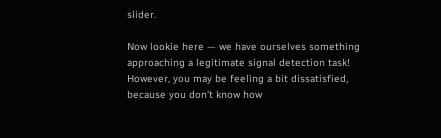slider.

Now lookie here — we have ourselves something approaching a legitimate signal detection task! However, you may be feeling a bit dissatisfied, because you don’t know how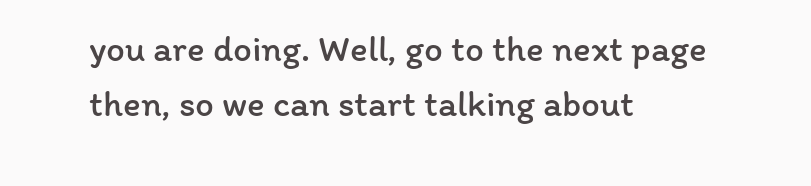you are doing. Well, go to the next page then, so we can start talking about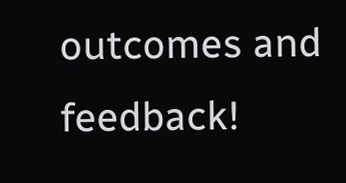outcomes and feedback!